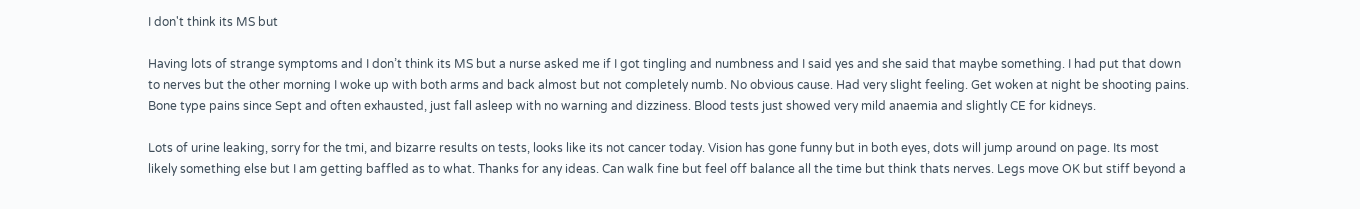I don't think its MS but

Having lots of strange symptoms and I don’t think its MS but a nurse asked me if I got tingling and numbness and I said yes and she said that maybe something. I had put that down to nerves but the other morning I woke up with both arms and back almost but not completely numb. No obvious cause. Had very slight feeling. Get woken at night be shooting pains. Bone type pains since Sept and often exhausted, just fall asleep with no warning and dizziness. Blood tests just showed very mild anaemia and slightly CE for kidneys.

Lots of urine leaking, sorry for the tmi, and bizarre results on tests, looks like its not cancer today. Vision has gone funny but in both eyes, dots will jump around on page. Its most likely something else but I am getting baffled as to what. Thanks for any ideas. Can walk fine but feel off balance all the time but think thats nerves. Legs move OK but stiff beyond a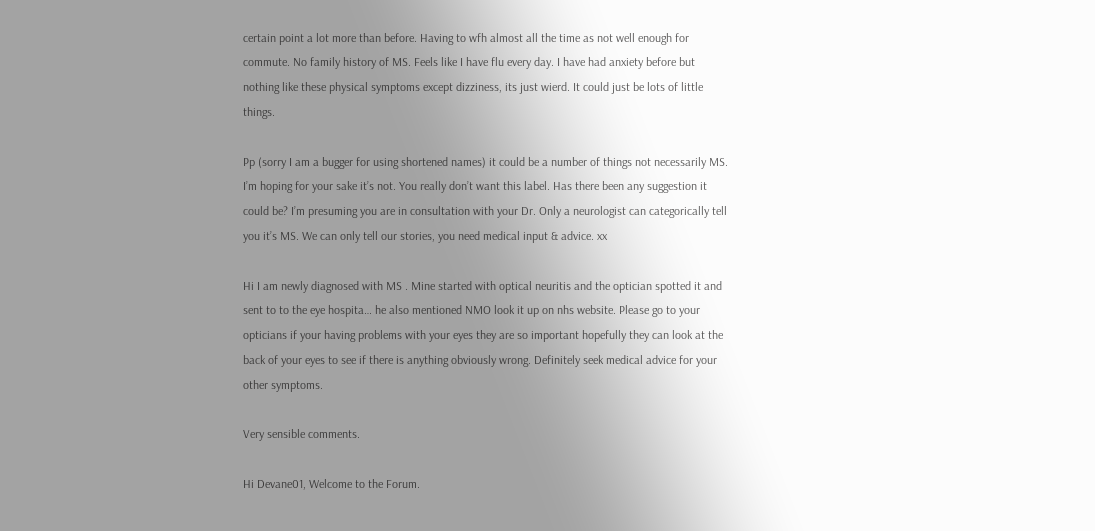certain point a lot more than before. Having to wfh almost all the time as not well enough for commute. No family history of MS. Feels like I have flu every day. I have had anxiety before but nothing like these physical symptoms except dizziness, its just wierd. It could just be lots of little things.

Pp (sorry I am a bugger for using shortened names) it could be a number of things not necessarily MS. I’m hoping for your sake it’s not. You really don’t want this label. Has there been any suggestion it could be? I’m presuming you are in consultation with your Dr. Only a neurologist can categorically tell you it’s MS. We can only tell our stories, you need medical input & advice. xx

Hi I am newly diagnosed with MS . Mine started with optical neuritis and the optician spotted it and sent to to the eye hospita… he also mentioned NMO look it up on nhs website. Please go to your opticians if your having problems with your eyes they are so important hopefully they can look at the back of your eyes to see if there is anything obviously wrong. Definitely seek medical advice for your other symptoms.

Very sensible comments.

Hi Devane01, Welcome to the Forum.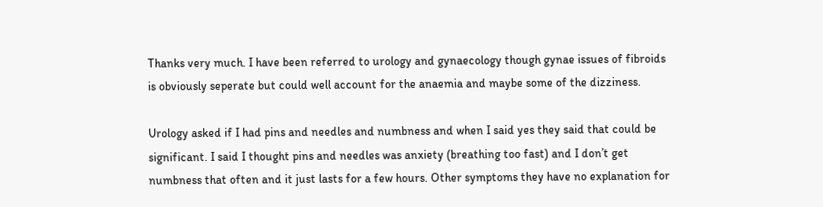Thanks very much. I have been referred to urology and gynaecology though gynae issues of fibroids is obviously seperate but could well account for the anaemia and maybe some of the dizziness.

Urology asked if I had pins and needles and numbness and when I said yes they said that could be significant. I said I thought pins and needles was anxiety (breathing too fast) and I don’t get numbness that often and it just lasts for a few hours. Other symptoms they have no explanation for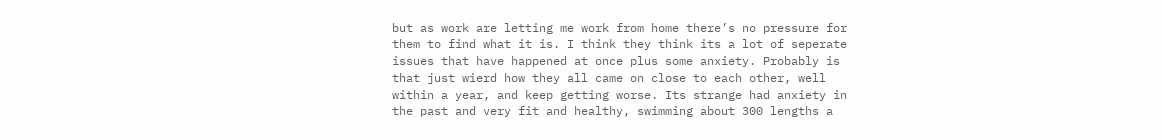but as work are letting me work from home there’s no pressure for them to find what it is. I think they think its a lot of seperate issues that have happened at once plus some anxiety. Probably is that just wierd how they all came on close to each other, well within a year, and keep getting worse. Its strange had anxiety in the past and very fit and healthy, swimming about 300 lengths a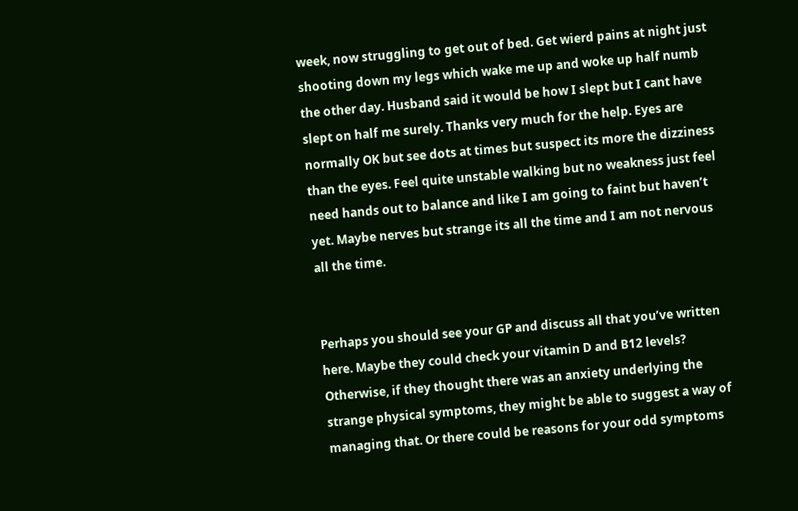week, now struggling to get out of bed. Get wierd pains at night just shooting down my legs which wake me up and woke up half numb the other day. Husband said it would be how I slept but I cant have slept on half me surely. Thanks very much for the help. Eyes are normally OK but see dots at times but suspect its more the dizziness than the eyes. Feel quite unstable walking but no weakness just feel need hands out to balance and like I am going to faint but haven’t yet. Maybe nerves but strange its all the time and I am not nervous all the time.


Perhaps you should see your GP and discuss all that you’ve written here. Maybe they could check your vitamin D and B12 levels? Otherwise, if they thought there was an anxiety underlying the strange physical symptoms, they might be able to suggest a way of managing that. Or there could be reasons for your odd symptoms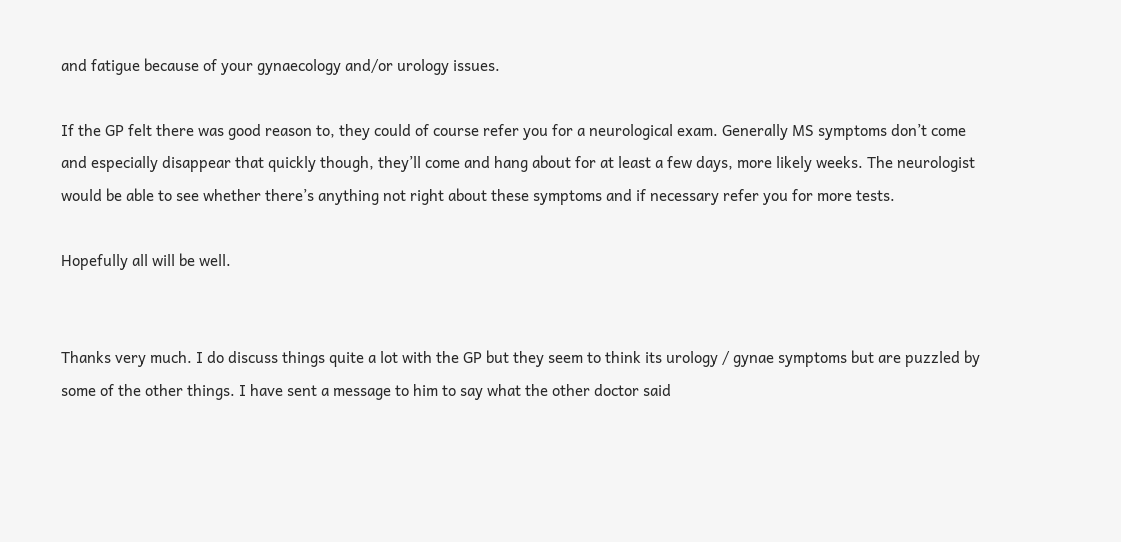and fatigue because of your gynaecology and/or urology issues.

If the GP felt there was good reason to, they could of course refer you for a neurological exam. Generally MS symptoms don’t come and especially disappear that quickly though, they’ll come and hang about for at least a few days, more likely weeks. The neurologist would be able to see whether there’s anything not right about these symptoms and if necessary refer you for more tests.

Hopefully all will be well.


Thanks very much. I do discuss things quite a lot with the GP but they seem to think its urology / gynae symptoms but are puzzled by some of the other things. I have sent a message to him to say what the other doctor said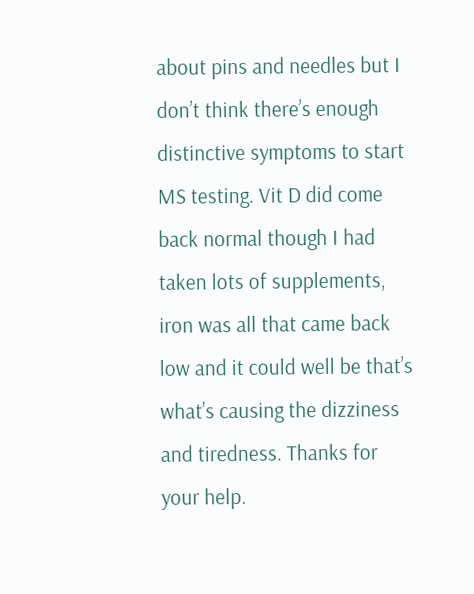about pins and needles but I don’t think there’s enough distinctive symptoms to start MS testing. Vit D did come back normal though I had taken lots of supplements, iron was all that came back low and it could well be that’s what’s causing the dizziness and tiredness. Thanks for your help.